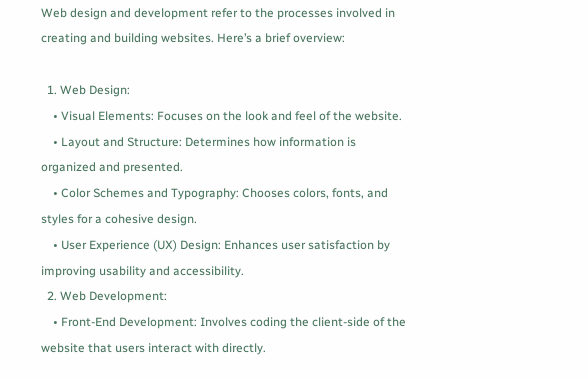Web design and development refer to the processes involved in creating and building websites. Here’s a brief overview:

  1. Web Design:
    • Visual Elements: Focuses on the look and feel of the website.
    • Layout and Structure: Determines how information is organized and presented.
    • Color Schemes and Typography: Chooses colors, fonts, and styles for a cohesive design.
    • User Experience (UX) Design: Enhances user satisfaction by improving usability and accessibility.
  2. Web Development:
    • Front-End Development: Involves coding the client-side of the website that users interact with directly.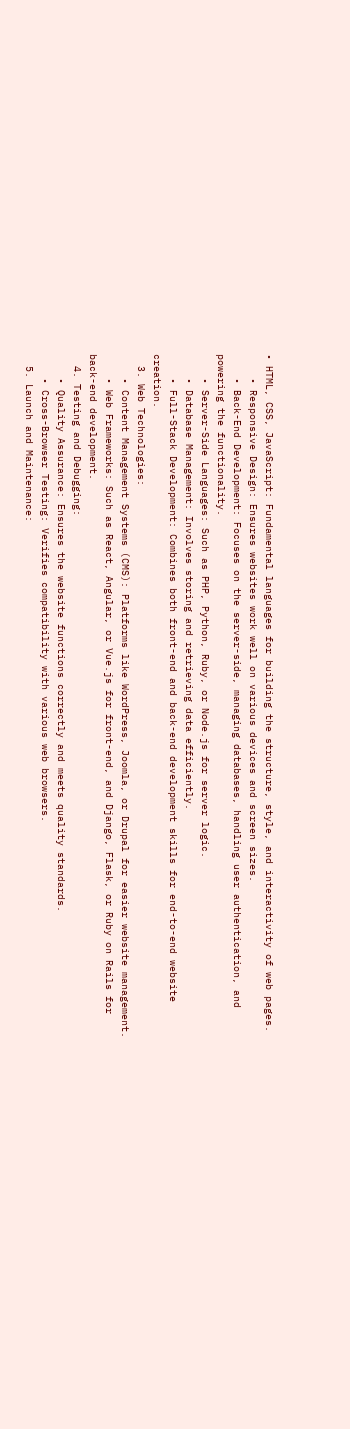• HTML, CSS, JavaScript: Fundamental languages for building the structure, style, and interactivity of web pages.
    • Responsive Design: Ensures websites work well on various devices and screen sizes.
    • Back-End Development: Focuses on the server-side, managing databases, handling user authentication, and powering the functionality.
    • Server-Side Languages: Such as PHP, Python, Ruby, or Node.js for server logic.
    • Database Management: Involves storing and retrieving data efficiently.
    • Full-Stack Development: Combines both front-end and back-end development skills for end-to-end website creation.
  3. Web Technologies:
    • Content Management Systems (CMS): Platforms like WordPress, Joomla, or Drupal for easier website management.
    • Web Frameworks: Such as React, Angular, or Vue.js for front-end, and Django, Flask, or Ruby on Rails for back-end development.
  4. Testing and Debugging:
    • Quality Assurance: Ensures the website functions correctly and meets quality standards.
    • Cross-Browser Testing: Verifies compatibility with various web browsers.
  5. Launch and Maintenance: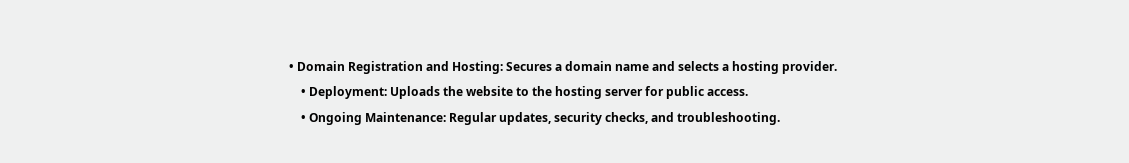• Domain Registration and Hosting: Secures a domain name and selects a hosting provider.
    • Deployment: Uploads the website to the hosting server for public access.
    • Ongoing Maintenance: Regular updates, security checks, and troubleshooting.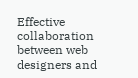Effective collaboration between web designers and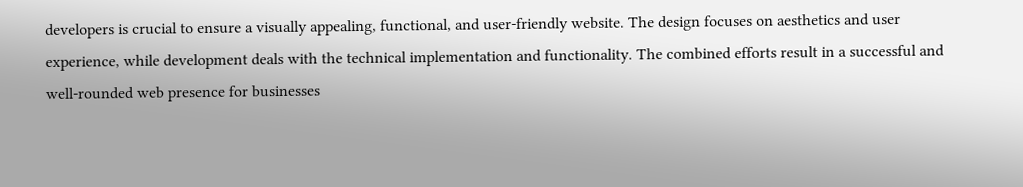developers is crucial to ensure a visually appealing, functional, and user-friendly website. The design focuses on aesthetics and user experience, while development deals with the technical implementation and functionality. The combined efforts result in a successful and well-rounded web presence for businesses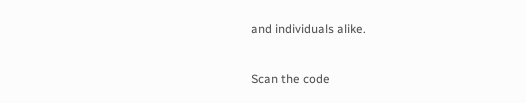and individuals alike.


Scan the code